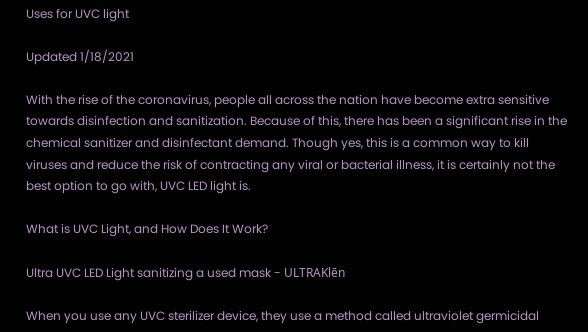Uses for UVC light

Updated 1/18/2021

With the rise of the coronavirus, people all across the nation have become extra sensitive towards disinfection and sanitization. Because of this, there has been a significant rise in the chemical sanitizer and disinfectant demand. Though yes, this is a common way to kill viruses and reduce the risk of contracting any viral or bacterial illness, it is certainly not the best option to go with, UVC LED light is.

What is UVC Light, and How Does It Work?

Ultra UVC LED Light sanitizing a used mask - ULTRAKlēn

When you use any UVC sterilizer device, they use a method called ultraviolet germicidal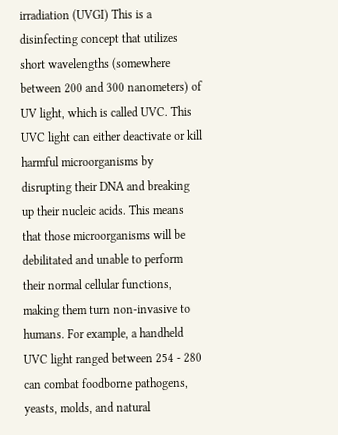irradiation (UVGI) This is a disinfecting concept that utilizes short wavelengths (somewhere between 200 and 300 nanometers) of UV light, which is called UVC. This UVC light can either deactivate or kill harmful microorganisms by disrupting their DNA and breaking up their nucleic acids. This means that those microorganisms will be debilitated and unable to perform their normal cellular functions, making them turn non-invasive to humans. For example, a handheld UVC light ranged between 254 - 280 can combat foodborne pathogens, yeasts, molds, and natural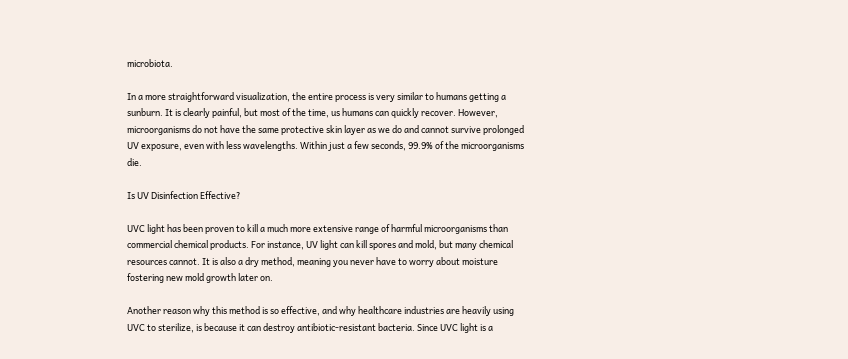microbiota.

In a more straightforward visualization, the entire process is very similar to humans getting a sunburn. It is clearly painful, but most of the time, us humans can quickly recover. However, microorganisms do not have the same protective skin layer as we do and cannot survive prolonged UV exposure, even with less wavelengths. Within just a few seconds, 99.9% of the microorganisms die.

Is UV Disinfection Effective?

UVC light has been proven to kill a much more extensive range of harmful microorganisms than commercial chemical products. For instance, UV light can kill spores and mold, but many chemical resources cannot. It is also a dry method, meaning you never have to worry about moisture fostering new mold growth later on.

Another reason why this method is so effective, and why healthcare industries are heavily using UVC to sterilize, is because it can destroy antibiotic-resistant bacteria. Since UVC light is a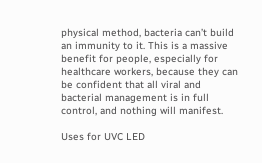physical method, bacteria can’t build an immunity to it. This is a massive benefit for people, especially for healthcare workers, because they can be confident that all viral and bacterial management is in full control, and nothing will manifest.

Uses for UVC LED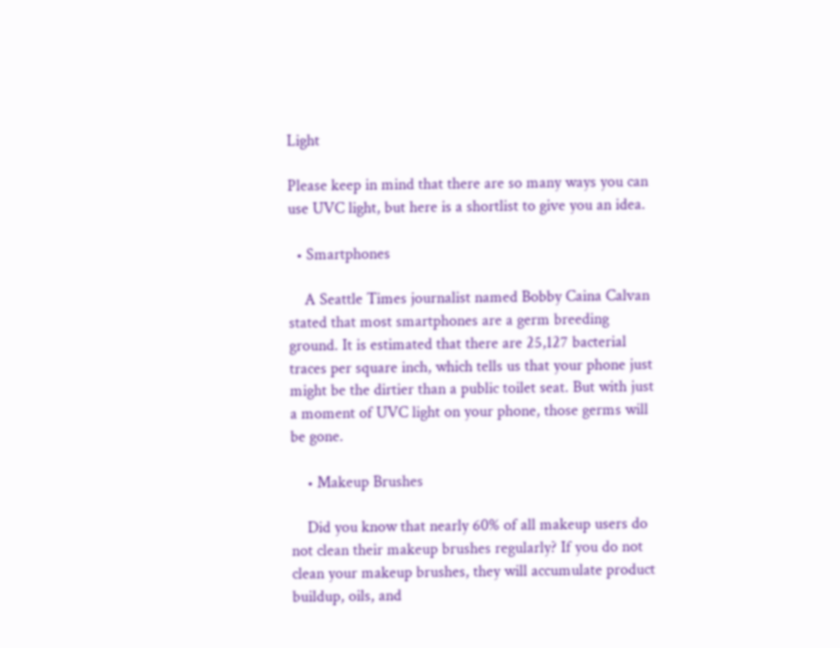Light

Please keep in mind that there are so many ways you can use UVC light, but here is a shortlist to give you an idea.

  • Smartphones

    A Seattle Times journalist named Bobby Caina Calvan stated that most smartphones are a germ breeding ground. It is estimated that there are 25,127 bacterial traces per square inch, which tells us that your phone just might be the dirtier than a public toilet seat. But with just a moment of UVC light on your phone, those germs will be gone.

    • Makeup Brushes

    Did you know that nearly 60% of all makeup users do not clean their makeup brushes regularly? If you do not clean your makeup brushes, they will accumulate product buildup, oils, and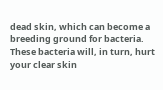dead skin, which can become a breeding ground for bacteria. These bacteria will, in turn, hurt your clear skin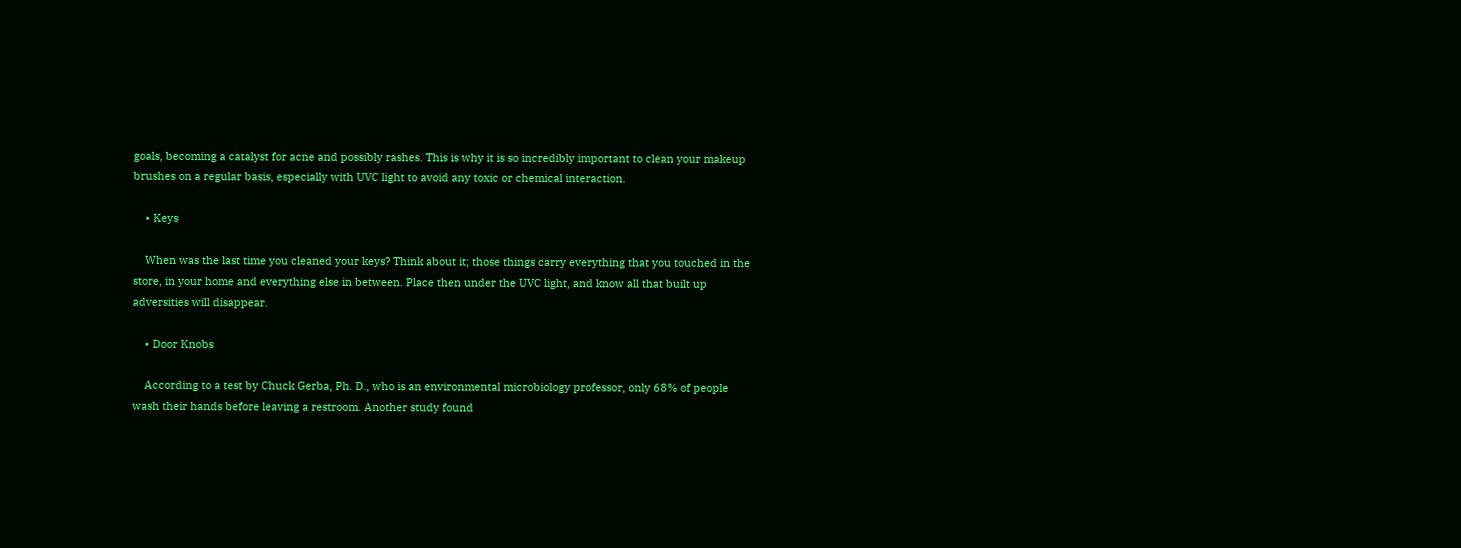goals, becoming a catalyst for acne and possibly rashes. This is why it is so incredibly important to clean your makeup brushes on a regular basis, especially with UVC light to avoid any toxic or chemical interaction.

    • Keys

    When was the last time you cleaned your keys? Think about it; those things carry everything that you touched in the store, in your home and everything else in between. Place then under the UVC light, and know all that built up adversities will disappear.

    • Door Knobs

    According to a test by Chuck Gerba, Ph. D., who is an environmental microbiology professor, only 68% of people wash their hands before leaving a restroom. Another study found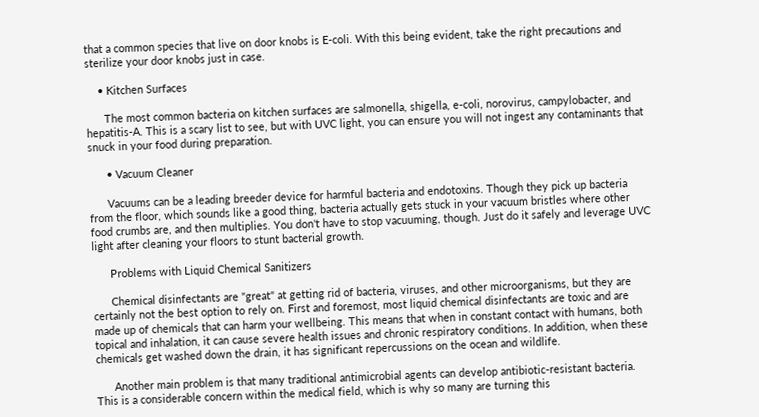that a common species that live on door knobs is E-coli. With this being evident, take the right precautions and sterilize your door knobs just in case.

    • Kitchen Surfaces

      The most common bacteria on kitchen surfaces are salmonella, shigella, e-coli, norovirus, campylobacter, and hepatitis-A. This is a scary list to see, but with UVC light, you can ensure you will not ingest any contaminants that snuck in your food during preparation.

      • Vacuum Cleaner

      Vacuums can be a leading breeder device for harmful bacteria and endotoxins. Though they pick up bacteria from the floor, which sounds like a good thing, bacteria actually gets stuck in your vacuum bristles where other food crumbs are, and then multiplies. You don't have to stop vacuuming, though. Just do it safely and leverage UVC light after cleaning your floors to stunt bacterial growth.

      Problems with Liquid Chemical Sanitizers

      Chemical disinfectants are "great" at getting rid of bacteria, viruses, and other microorganisms, but they are certainly not the best option to rely on. First and foremost, most liquid chemical disinfectants are toxic and are made up of chemicals that can harm your wellbeing. This means that when in constant contact with humans, both topical and inhalation, it can cause severe health issues and chronic respiratory conditions. In addition, when these chemicals get washed down the drain, it has significant repercussions on the ocean and wildlife.

      Another main problem is that many traditional antimicrobial agents can develop antibiotic-resistant bacteria. This is a considerable concern within the medical field, which is why so many are turning this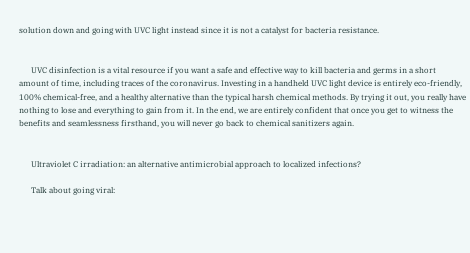solution down and going with UVC light instead since it is not a catalyst for bacteria resistance.


      UVC disinfection is a vital resource if you want a safe and effective way to kill bacteria and germs in a short amount of time, including traces of the coronavirus. Investing in a handheld UVC light device is entirely eco-friendly, 100% chemical-free, and a healthy alternative than the typical harsh chemical methods. By trying it out, you really have nothing to lose and everything to gain from it. In the end, we are entirely confident that once you get to witness the benefits and seamlessness firsthand, you will never go back to chemical sanitizers again.


      Ultraviolet C irradiation: an alternative antimicrobial approach to localized infections?

      Talk about going viral: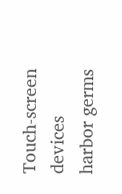Touch-screen devices harbor germs